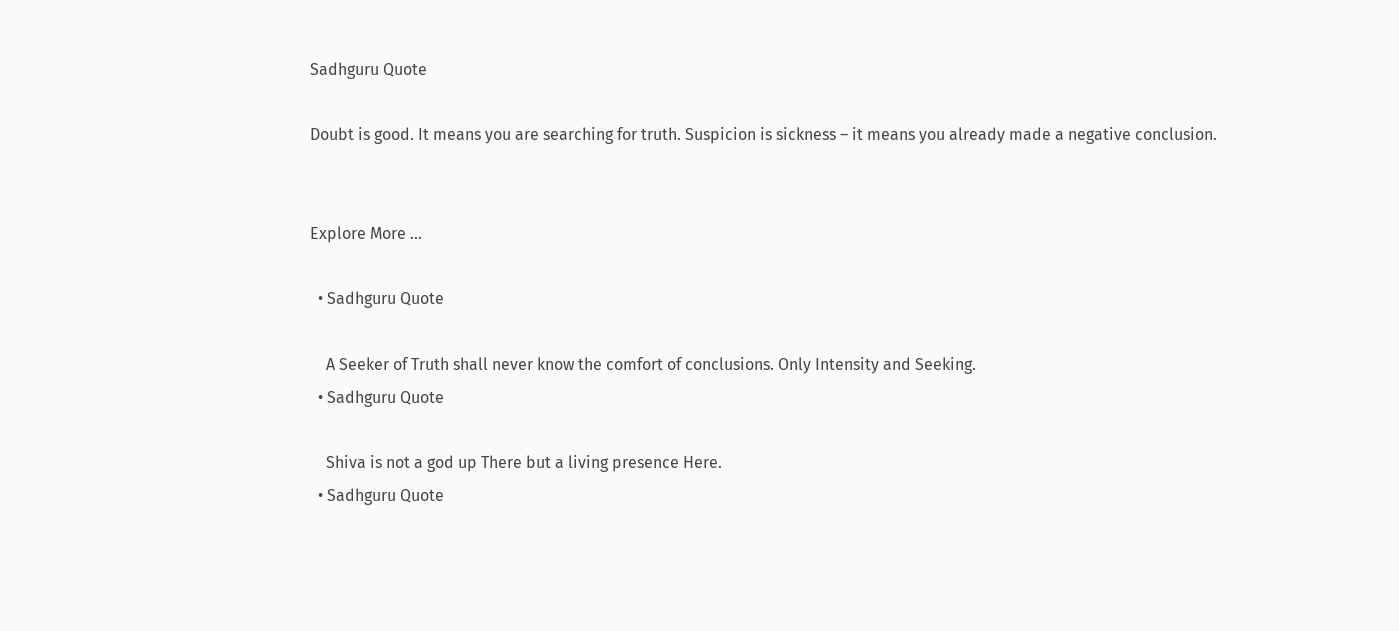Sadhguru Quote

Doubt is good. It means you are searching for truth. Suspicion is sickness – it means you already made a negative conclusion.


Explore More ...

  • Sadhguru Quote

    A Seeker of Truth shall never know the comfort of conclusions. Only Intensity and Seeking.
  • Sadhguru Quote

    Shiva is not a god up There but a living presence Here.
  • Sadhguru Quote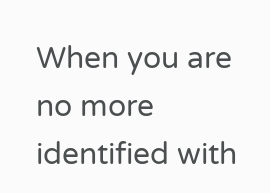When you are no more identified with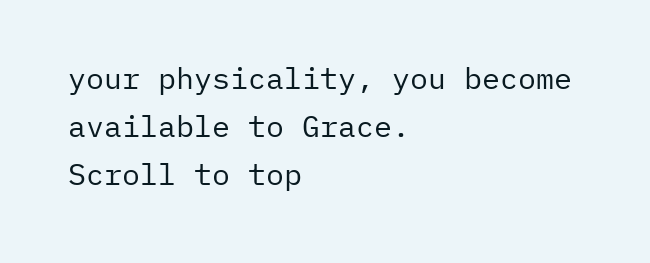your physicality, you become available to Grace.
Scroll to top